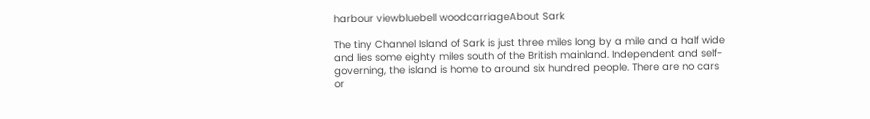harbour viewbluebell woodcarriageAbout Sark

The tiny Channel Island of Sark is just three miles long by a mile and a half wide and lies some eighty miles south of the British mainland. Independent and self-governing, the island is home to around six hundred people. There are no cars or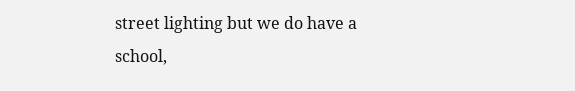street lighting but we do have a school,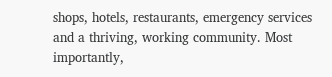shops, hotels, restaurants, emergency services and a thriving, working community. Most importantly,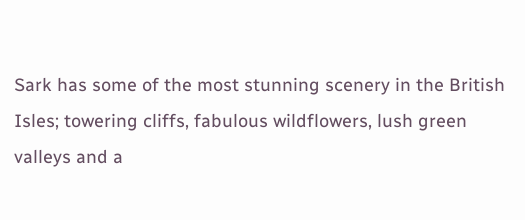Sark has some of the most stunning scenery in the British Isles; towering cliffs, fabulous wildflowers, lush green valleys and a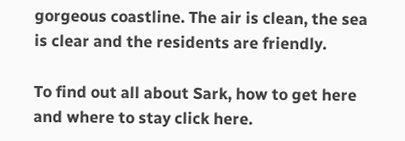gorgeous coastline. The air is clean, the sea is clear and the residents are friendly.

To find out all about Sark, how to get here and where to stay click here.